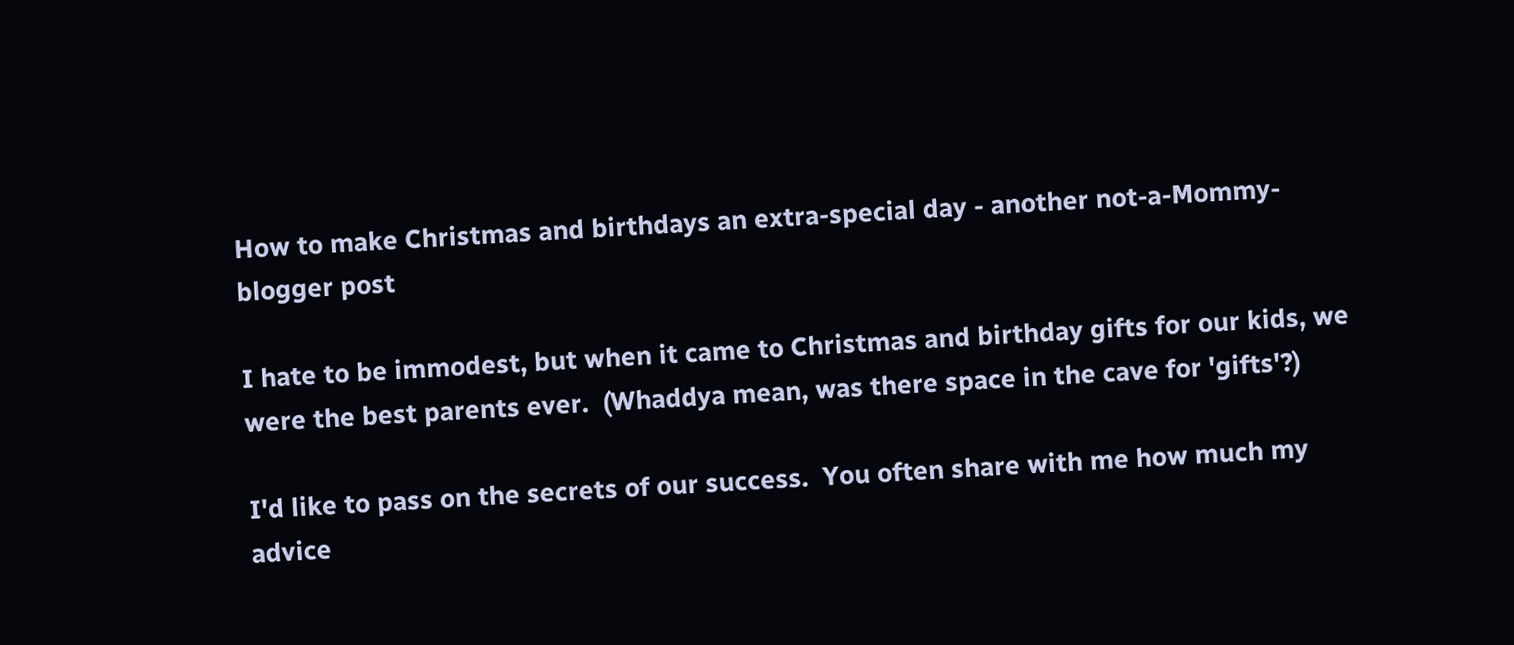How to make Christmas and birthdays an extra-special day - another not-a-Mommy-blogger post

I hate to be immodest, but when it came to Christmas and birthday gifts for our kids, we were the best parents ever.  (Whaddya mean, was there space in the cave for 'gifts'?)

I'd like to pass on the secrets of our success.  You often share with me how much my advice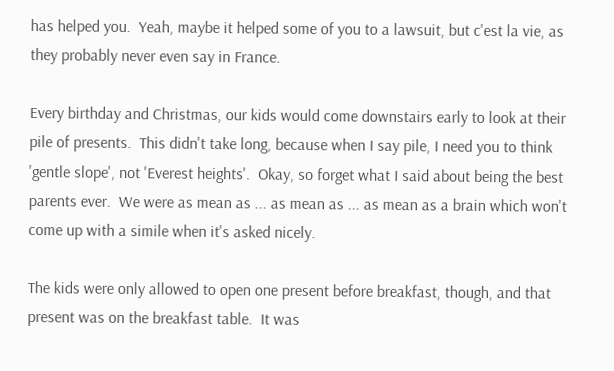has helped you.  Yeah, maybe it helped some of you to a lawsuit, but c'est la vie, as they probably never even say in France.

Every birthday and Christmas, our kids would come downstairs early to look at their pile of presents.  This didn't take long, because when I say pile, I need you to think 'gentle slope', not 'Everest heights'.  Okay, so forget what I said about being the best parents ever.  We were as mean as ... as mean as ... as mean as a brain which won't come up with a simile when it's asked nicely.

The kids were only allowed to open one present before breakfast, though, and that present was on the breakfast table.  It was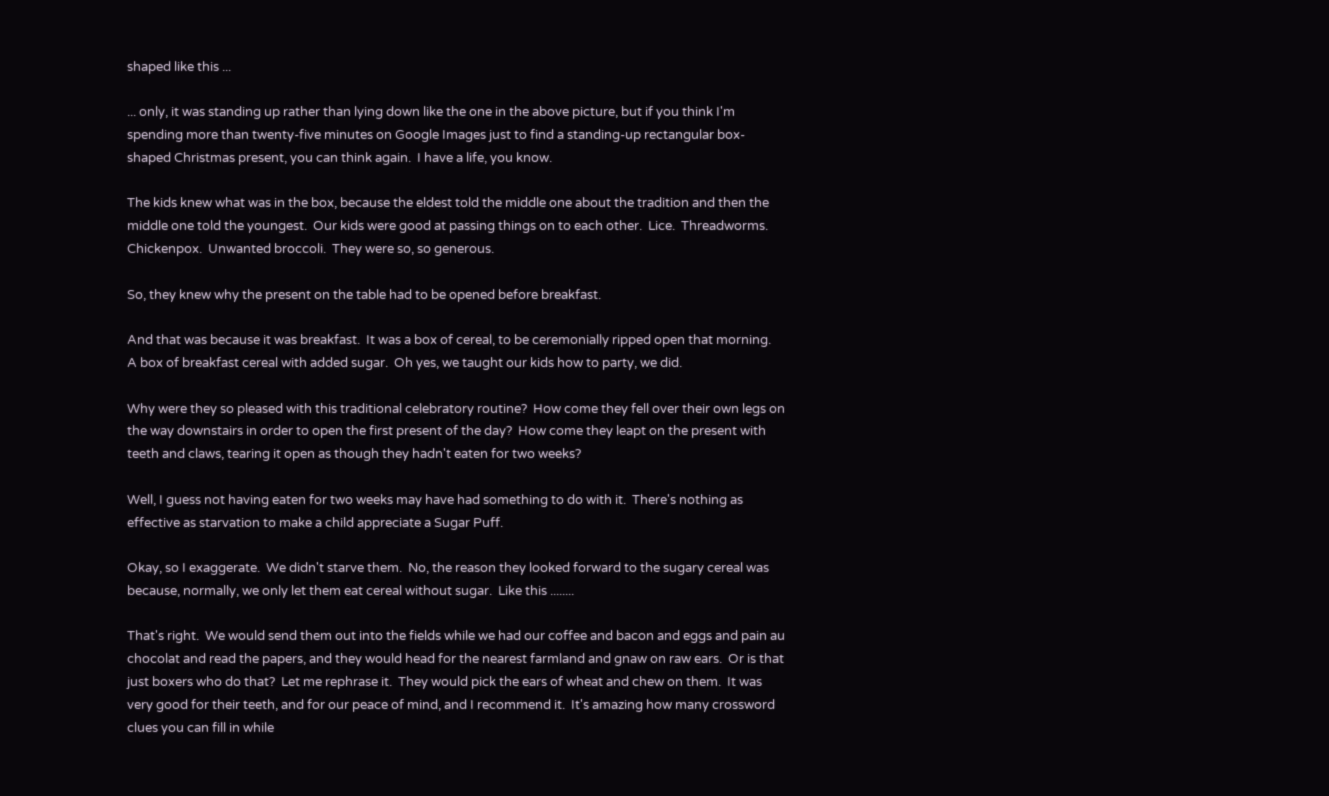shaped like this ...

... only, it was standing up rather than lying down like the one in the above picture, but if you think I'm spending more than twenty-five minutes on Google Images just to find a standing-up rectangular box-shaped Christmas present, you can think again.  I have a life, you know.

The kids knew what was in the box, because the eldest told the middle one about the tradition and then the middle one told the youngest.  Our kids were good at passing things on to each other.  Lice.  Threadworms.  Chickenpox.  Unwanted broccoli.  They were so, so generous.

So, they knew why the present on the table had to be opened before breakfast.

And that was because it was breakfast.  It was a box of cereal, to be ceremonially ripped open that morning.  A box of breakfast cereal with added sugar.  Oh yes, we taught our kids how to party, we did.

Why were they so pleased with this traditional celebratory routine?  How come they fell over their own legs on the way downstairs in order to open the first present of the day?  How come they leapt on the present with teeth and claws, tearing it open as though they hadn't eaten for two weeks?

Well, I guess not having eaten for two weeks may have had something to do with it.  There's nothing as effective as starvation to make a child appreciate a Sugar Puff.

Okay, so I exaggerate.  We didn't starve them.  No, the reason they looked forward to the sugary cereal was because, normally, we only let them eat cereal without sugar.  Like this ........

That's right.  We would send them out into the fields while we had our coffee and bacon and eggs and pain au chocolat and read the papers, and they would head for the nearest farmland and gnaw on raw ears.  Or is that just boxers who do that?  Let me rephrase it.  They would pick the ears of wheat and chew on them.  It was very good for their teeth, and for our peace of mind, and I recommend it.  It's amazing how many crossword clues you can fill in while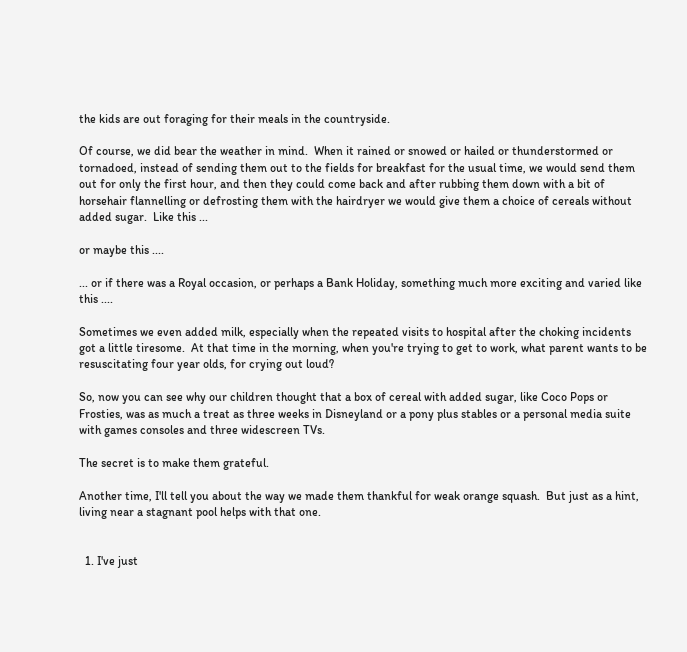the kids are out foraging for their meals in the countryside.

Of course, we did bear the weather in mind.  When it rained or snowed or hailed or thunderstormed or tornadoed, instead of sending them out to the fields for breakfast for the usual time, we would send them out for only the first hour, and then they could come back and after rubbing them down with a bit of horsehair flannelling or defrosting them with the hairdryer we would give them a choice of cereals without added sugar.  Like this ...

or maybe this ....

... or if there was a Royal occasion, or perhaps a Bank Holiday, something much more exciting and varied like this ....

Sometimes we even added milk, especially when the repeated visits to hospital after the choking incidents got a little tiresome.  At that time in the morning, when you're trying to get to work, what parent wants to be resuscitating four year olds, for crying out loud?

So, now you can see why our children thought that a box of cereal with added sugar, like Coco Pops or Frosties, was as much a treat as three weeks in Disneyland or a pony plus stables or a personal media suite with games consoles and three widescreen TVs.

The secret is to make them grateful.

Another time, I'll tell you about the way we made them thankful for weak orange squash.  But just as a hint, living near a stagnant pool helps with that one.


  1. I've just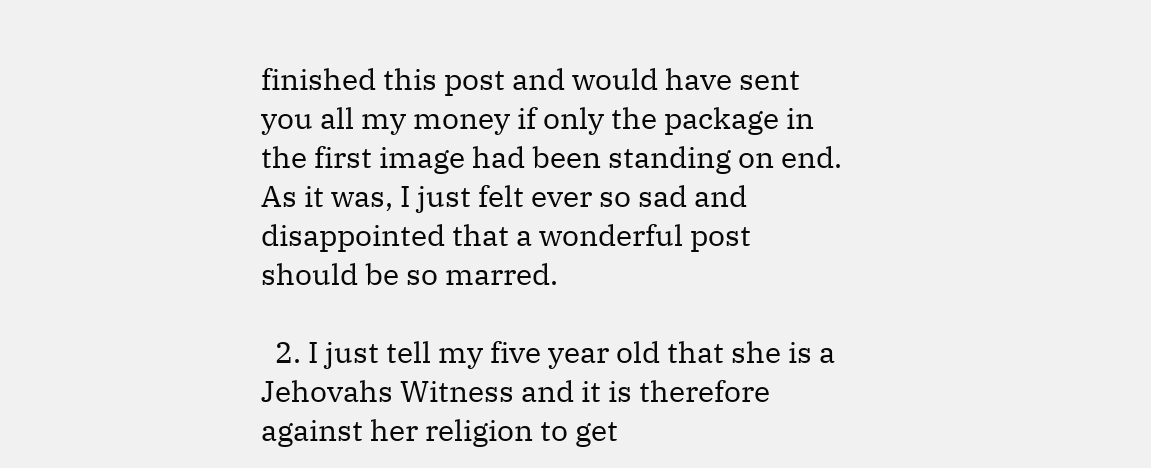finished this post and would have sent you all my money if only the package in the first image had been standing on end. As it was, I just felt ever so sad and disappointed that a wonderful post should be so marred.

  2. I just tell my five year old that she is a Jehovahs Witness and it is therefore against her religion to get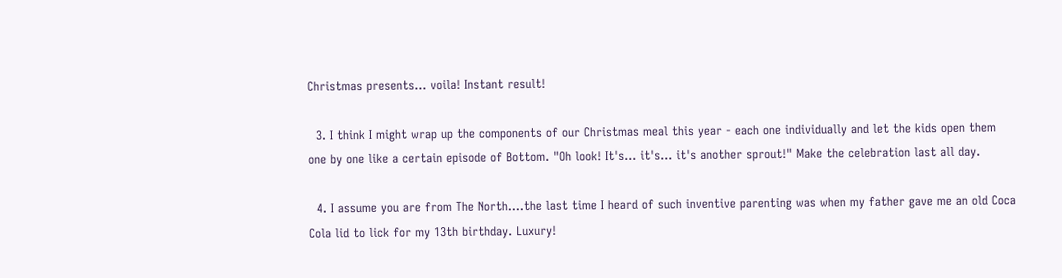Christmas presents... voila! Instant result!

  3. I think I might wrap up the components of our Christmas meal this year - each one individually and let the kids open them one by one like a certain episode of Bottom. "Oh look! It's... it's... it's another sprout!" Make the celebration last all day.

  4. I assume you are from The North....the last time I heard of such inventive parenting was when my father gave me an old Coca Cola lid to lick for my 13th birthday. Luxury!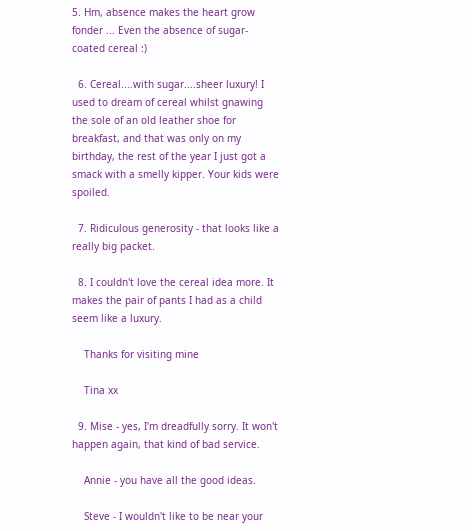5. Hm, absence makes the heart grow fonder ... Even the absence of sugar-coated cereal :)

  6. Cereal....with sugar....sheer luxury! I used to dream of cereal whilst gnawing the sole of an old leather shoe for breakfast, and that was only on my birthday, the rest of the year I just got a smack with a smelly kipper. Your kids were spoiled.

  7. Ridiculous generosity - that looks like a really big packet.

  8. I couldn't love the cereal idea more. It makes the pair of pants I had as a child seem like a luxury.

    Thanks for visiting mine

    Tina xx

  9. Mise - yes, I'm dreadfully sorry. It won't happen again, that kind of bad service.

    Annie - you have all the good ideas.

    Steve - I wouldn't like to be near your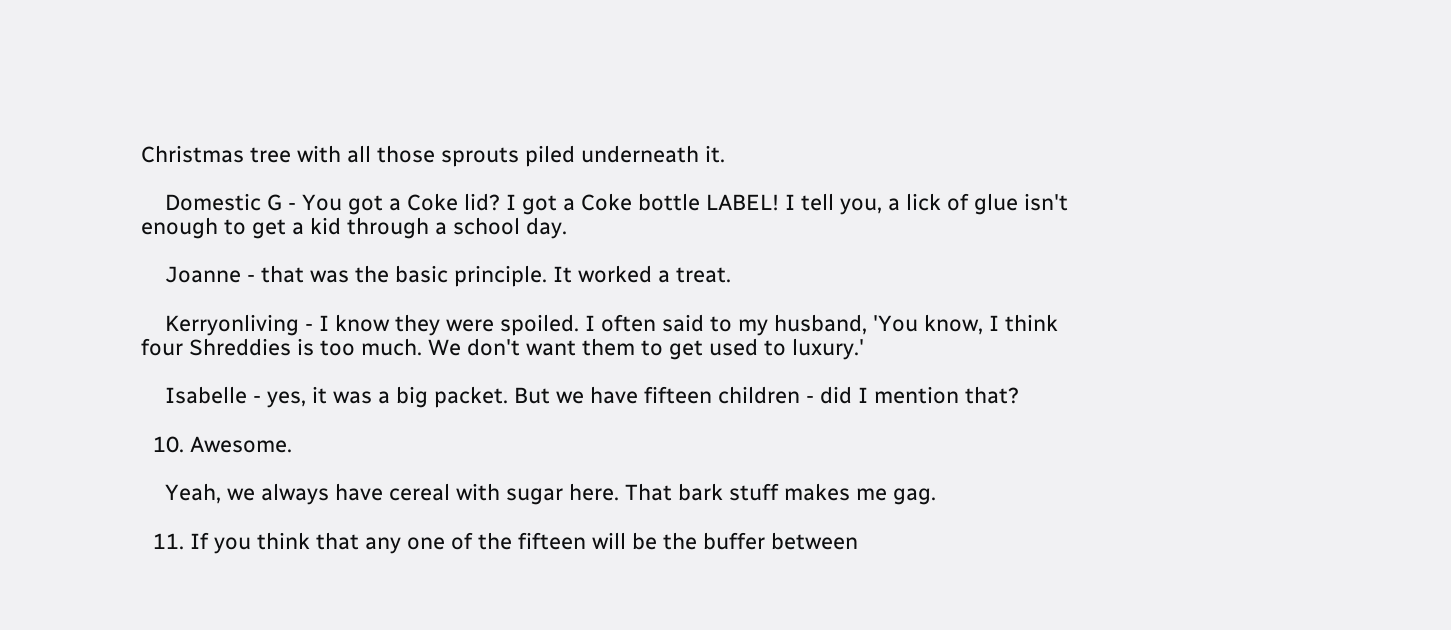Christmas tree with all those sprouts piled underneath it.

    Domestic G - You got a Coke lid? I got a Coke bottle LABEL! I tell you, a lick of glue isn't enough to get a kid through a school day.

    Joanne - that was the basic principle. It worked a treat.

    Kerryonliving - I know they were spoiled. I often said to my husband, 'You know, I think four Shreddies is too much. We don't want them to get used to luxury.'

    Isabelle - yes, it was a big packet. But we have fifteen children - did I mention that?

  10. Awesome.

    Yeah, we always have cereal with sugar here. That bark stuff makes me gag.

  11. If you think that any one of the fifteen will be the buffer between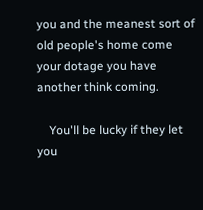you and the meanest sort of old people's home come your dotage you have another think coming.

    You'll be lucky if they let you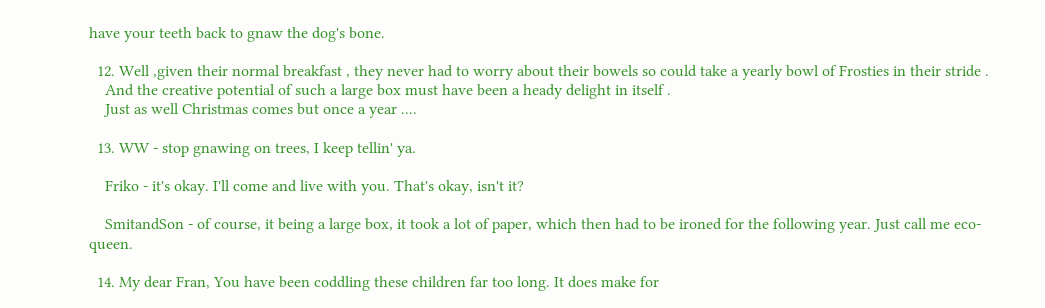have your teeth back to gnaw the dog's bone.

  12. Well ,given their normal breakfast , they never had to worry about their bowels so could take a yearly bowl of Frosties in their stride .
    And the creative potential of such a large box must have been a heady delight in itself .
    Just as well Christmas comes but once a year ....

  13. WW - stop gnawing on trees, I keep tellin' ya.

    Friko - it's okay. I'll come and live with you. That's okay, isn't it?

    SmitandSon - of course, it being a large box, it took a lot of paper, which then had to be ironed for the following year. Just call me eco-queen.

  14. My dear Fran, You have been coddling these children far too long. It does make for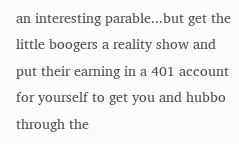an interesting parable...but get the little boogers a reality show and put their earning in a 401 account for yourself to get you and hubbo through the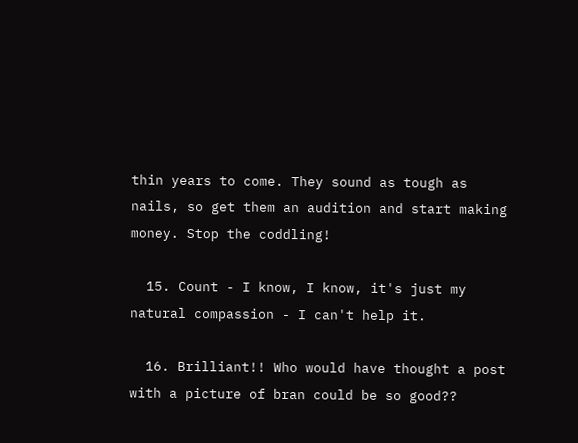thin years to come. They sound as tough as nails, so get them an audition and start making money. Stop the coddling!

  15. Count - I know, I know, it's just my natural compassion - I can't help it.

  16. Brilliant!! Who would have thought a post with a picture of bran could be so good??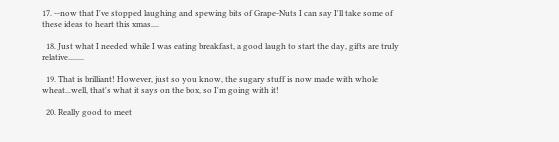17. --now that I've stopped laughing and spewing bits of Grape-Nuts I can say I'll take some of these ideas to heart this xmas....

  18. Just what I needed while I was eating breakfast, a good laugh to start the day, gifts are truly relative........

  19. That is brilliant! However, just so you know, the sugary stuff is now made with whole wheat...well, that's what it says on the box, so I'm going with it!

  20. Really good to meet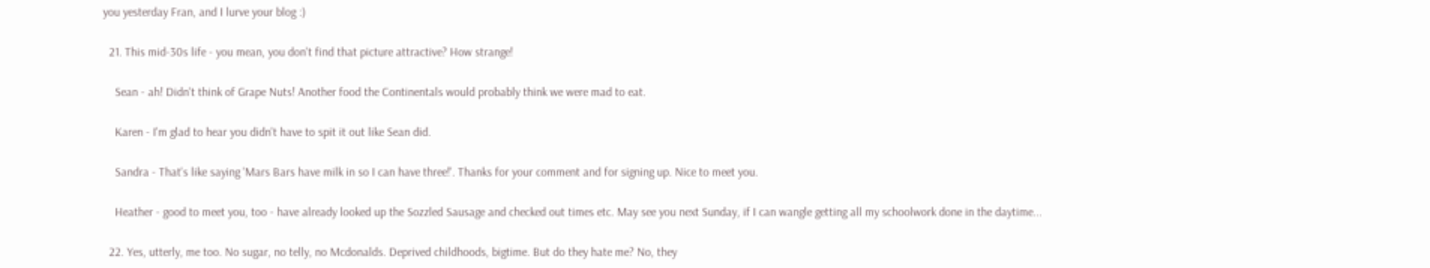you yesterday Fran, and I lurve your blog :)

  21. This mid-30s life - you mean, you don't find that picture attractive? How strange!

    Sean - ah! Didn't think of Grape Nuts! Another food the Continentals would probably think we were mad to eat.

    Karen - I'm glad to hear you didn't have to spit it out like Sean did.

    Sandra - That's like saying 'Mars Bars have milk in so I can have three!'. Thanks for your comment and for signing up. Nice to meet you.

    Heather - good to meet you, too - have already looked up the Sozzled Sausage and checked out times etc. May see you next Sunday, if I can wangle getting all my schoolwork done in the daytime...

  22. Yes, utterly, me too. No sugar, no telly, no Mcdonalds. Deprived childhoods, bigtime. But do they hate me? No, they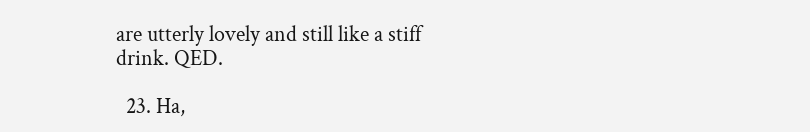are utterly lovely and still like a stiff drink. QED.

  23. Ha,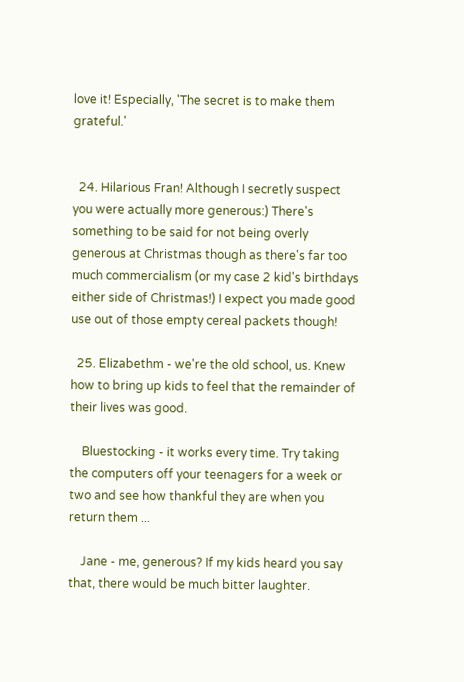love it! Especially, 'The secret is to make them grateful.'


  24. Hilarious Fran! Although I secretly suspect you were actually more generous:) There's something to be said for not being overly generous at Christmas though as there's far too much commercialism (or my case 2 kid's birthdays either side of Christmas!) I expect you made good use out of those empty cereal packets though!

  25. Elizabethm - we're the old school, us. Knew how to bring up kids to feel that the remainder of their lives was good.

    Bluestocking - it works every time. Try taking the computers off your teenagers for a week or two and see how thankful they are when you return them ...

    Jane - me, generous? If my kids heard you say that, there would be much bitter laughter.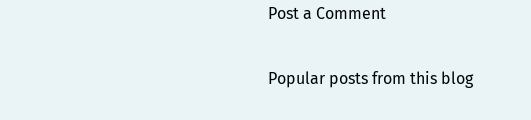Post a Comment

Popular posts from this blog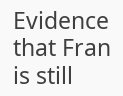Evidence that Fran is still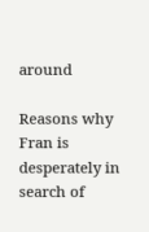around

Reasons why Fran is desperately in search of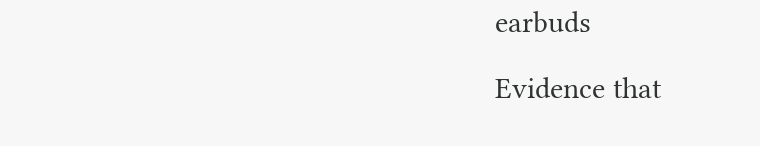earbuds

Evidence that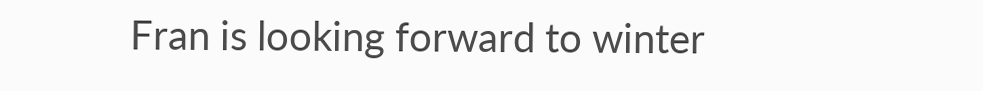Fran is looking forward to winter